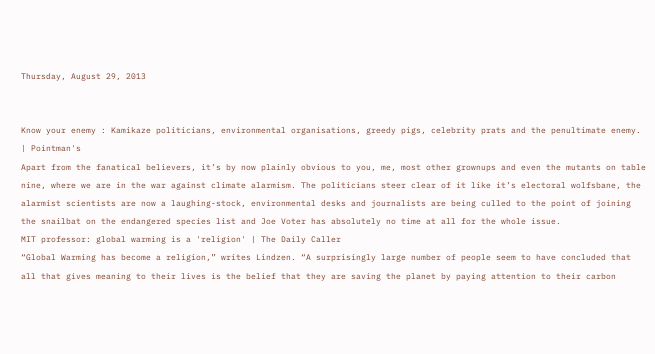Thursday, August 29, 2013


Know your enemy : Kamikaze politicians, environmental organisations, greedy pigs, celebrity prats and the penultimate enemy. | Pointman's
Apart from the fanatical believers, it’s by now plainly obvious to you, me, most other grownups and even the mutants on table nine, where we are in the war against climate alarmism. The politicians steer clear of it like it’s electoral wolfsbane, the alarmist scientists are now a laughing-stock, environmental desks and journalists are being culled to the point of joining the snailbat on the endangered species list and Joe Voter has absolutely no time at all for the whole issue.
MIT professor: global warming is a 'religion' | The Daily Caller
“Global Warming has become a religion,” writes Lindzen. “A surprisingly large number of people seem to have concluded that all that gives meaning to their lives is the belief that they are saving the planet by paying attention to their carbon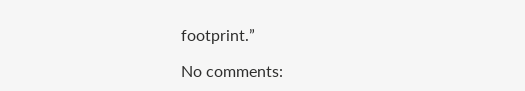footprint.”

No comments: